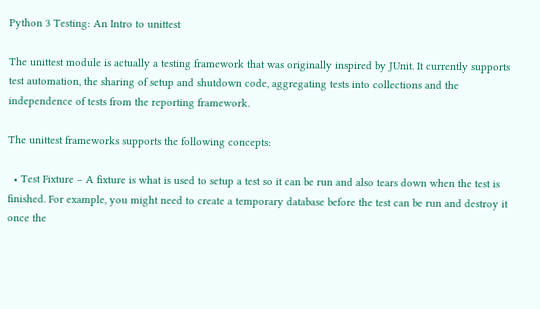Python 3 Testing: An Intro to unittest

The unittest module is actually a testing framework that was originally inspired by JUnit. It currently supports test automation, the sharing of setup and shutdown code, aggregating tests into collections and the independence of tests from the reporting framework.

The unittest frameworks supports the following concepts:

  • Test Fixture – A fixture is what is used to setup a test so it can be run and also tears down when the test is finished. For example, you might need to create a temporary database before the test can be run and destroy it once the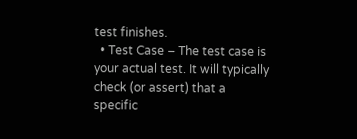test finishes.
  • Test Case – The test case is your actual test. It will typically check (or assert) that a specific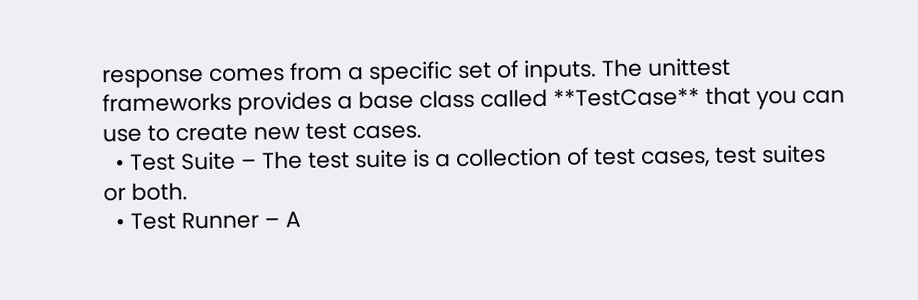response comes from a specific set of inputs. The unittest frameworks provides a base class called **TestCase** that you can use to create new test cases.
  • Test Suite – The test suite is a collection of test cases, test suites or both.
  • Test Runner – A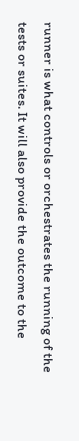runner is what controls or orchestrates the running of the tests or suites. It will also provide the outcome to the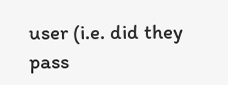user (i.e. did they pass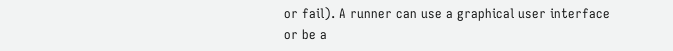or fail). A runner can use a graphical user interface or be a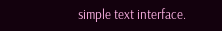simple text interface.